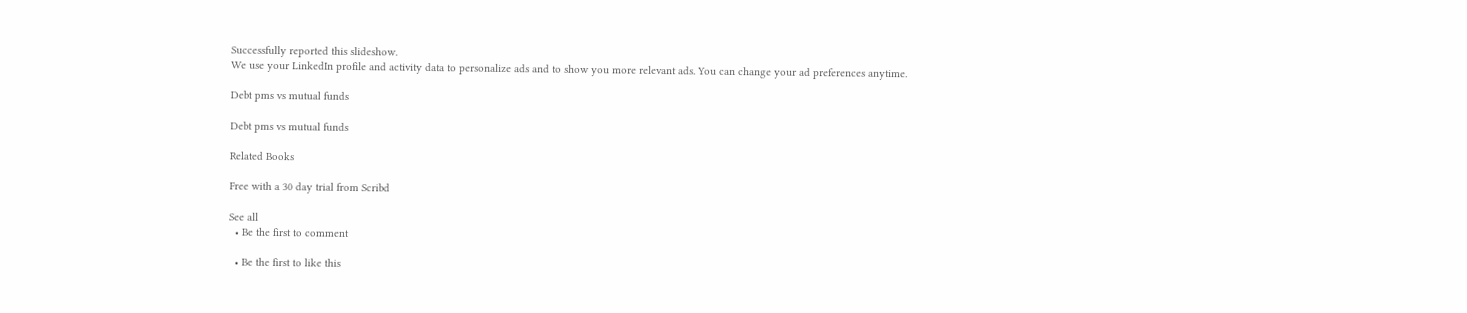Successfully reported this slideshow.
We use your LinkedIn profile and activity data to personalize ads and to show you more relevant ads. You can change your ad preferences anytime.

Debt pms vs mutual funds

Debt pms vs mutual funds

Related Books

Free with a 30 day trial from Scribd

See all
  • Be the first to comment

  • Be the first to like this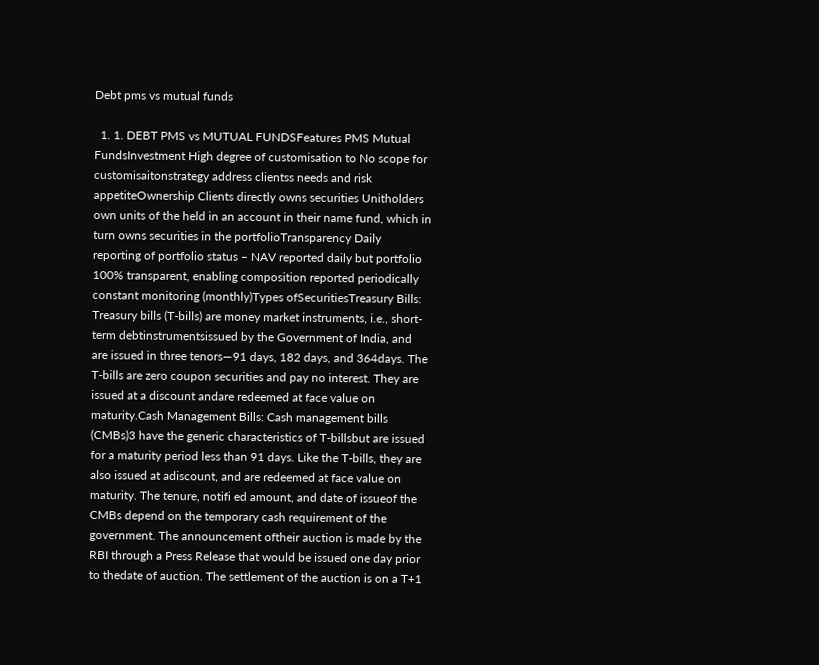Debt pms vs mutual funds

  1. 1. DEBT PMS vs MUTUAL FUNDSFeatures PMS Mutual FundsInvestment High degree of customisation to No scope for customisaitonstrategy address clientss needs and risk appetiteOwnership Clients directly owns securities Unitholders own units of the held in an account in their name fund, which in turn owns securities in the portfolioTransparency Daily reporting of portfolio status – NAV reported daily but portfolio 100% transparent, enabling composition reported periodically constant monitoring (monthly)Types ofSecuritiesTreasury Bills: Treasury bills (T-bills) are money market instruments, i.e., short-term debtinstrumentsissued by the Government of India, and are issued in three tenors—91 days, 182 days, and 364days. The T-bills are zero coupon securities and pay no interest. They are issued at a discount andare redeemed at face value on maturity.Cash Management Bills: Cash management bills (CMBs)3 have the generic characteristics of T-billsbut are issued for a maturity period less than 91 days. Like the T-bills, they are also issued at adiscount, and are redeemed at face value on maturity. The tenure, notifi ed amount, and date of issueof the CMBs depend on the temporary cash requirement of the government. The announcement oftheir auction is made by the RBI through a Press Release that would be issued one day prior to thedate of auction. The settlement of the auction is on a T+1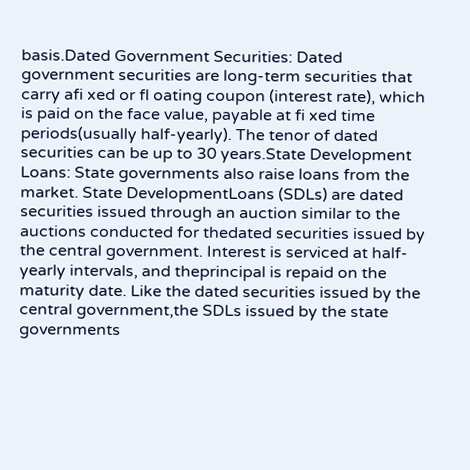basis.Dated Government Securities: Dated government securities are long-term securities that carry afi xed or fl oating coupon (interest rate), which is paid on the face value, payable at fi xed time periods(usually half-yearly). The tenor of dated securities can be up to 30 years.State Development Loans: State governments also raise loans from the market. State DevelopmentLoans (SDLs) are dated securities issued through an auction similar to the auctions conducted for thedated securities issued by the central government. Interest is serviced at half-yearly intervals, and theprincipal is repaid on the maturity date. Like the dated securities issued by the central government,the SDLs issued by the state governments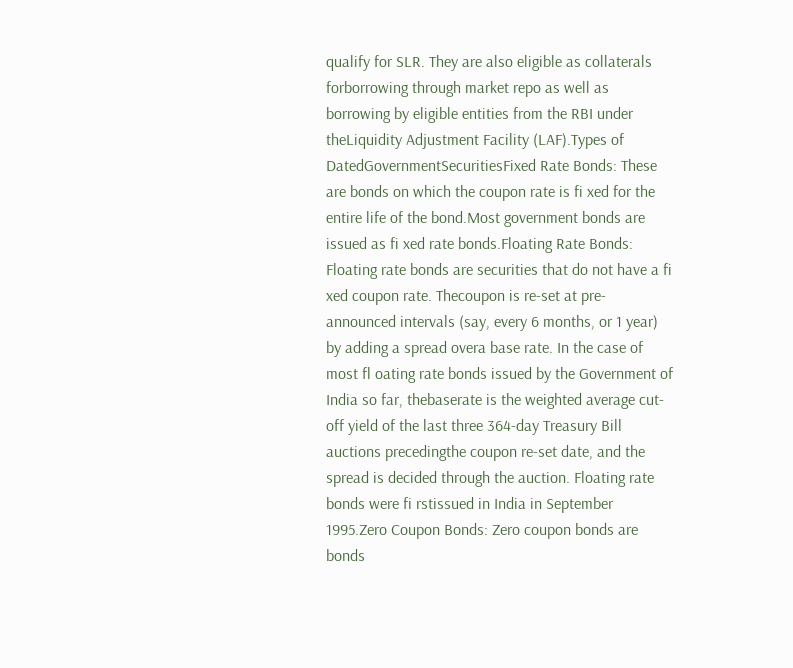qualify for SLR. They are also eligible as collaterals forborrowing through market repo as well as borrowing by eligible entities from the RBI under theLiquidity Adjustment Facility (LAF).Types of DatedGovernmentSecuritiesFixed Rate Bonds: These are bonds on which the coupon rate is fi xed for the entire life of the bond.Most government bonds are issued as fi xed rate bonds.Floating Rate Bonds: Floating rate bonds are securities that do not have a fi xed coupon rate. Thecoupon is re-set at pre-announced intervals (say, every 6 months, or 1 year) by adding a spread overa base rate. In the case of most fl oating rate bonds issued by the Government of India so far, thebaserate is the weighted average cut-off yield of the last three 364-day Treasury Bill auctions precedingthe coupon re-set date, and the spread is decided through the auction. Floating rate bonds were fi rstissued in India in September 1995.Zero Coupon Bonds: Zero coupon bonds are bonds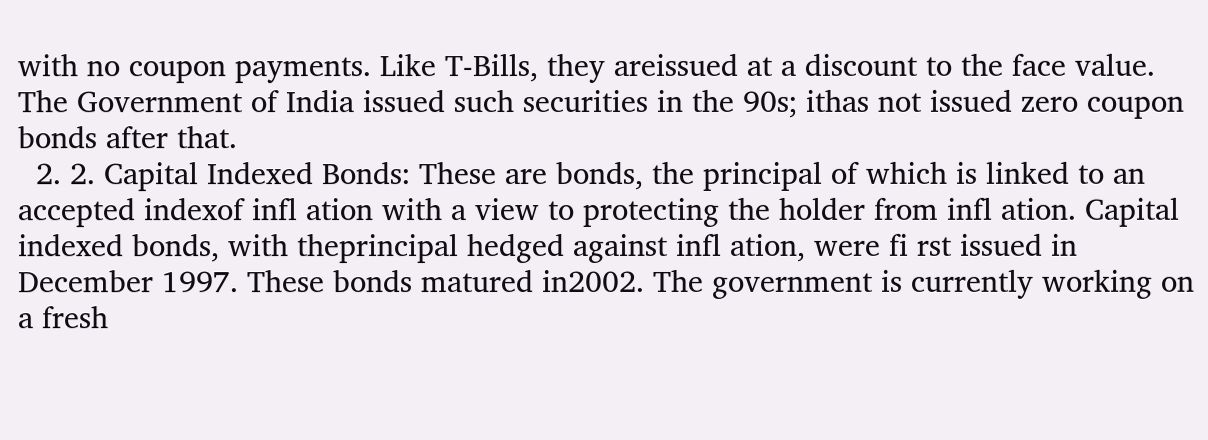with no coupon payments. Like T-Bills, they areissued at a discount to the face value. The Government of India issued such securities in the 90s; ithas not issued zero coupon bonds after that.
  2. 2. Capital Indexed Bonds: These are bonds, the principal of which is linked to an accepted indexof infl ation with a view to protecting the holder from infl ation. Capital indexed bonds, with theprincipal hedged against infl ation, were fi rst issued in December 1997. These bonds matured in2002. The government is currently working on a fresh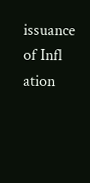issuance of Infl ation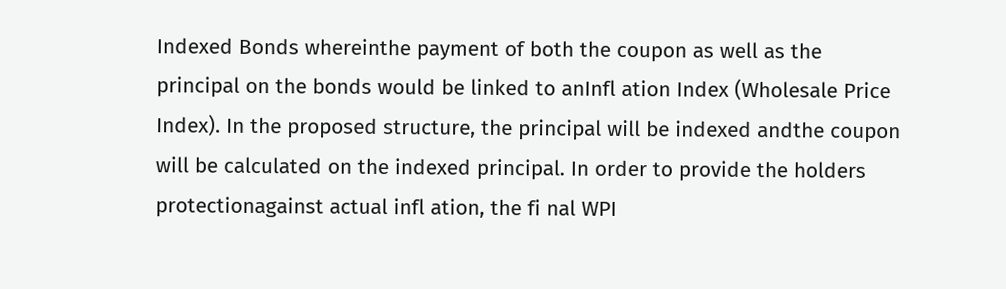Indexed Bonds whereinthe payment of both the coupon as well as the principal on the bonds would be linked to anInfl ation Index (Wholesale Price Index). In the proposed structure, the principal will be indexed andthe coupon will be calculated on the indexed principal. In order to provide the holders protectionagainst actual infl ation, the fi nal WPI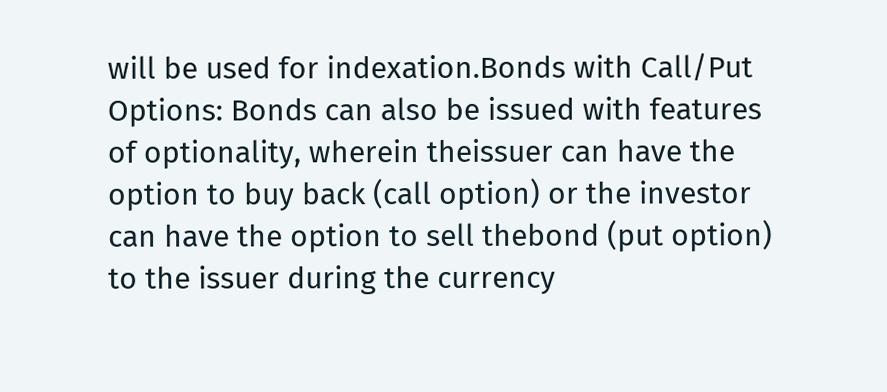will be used for indexation.Bonds with Call/Put Options: Bonds can also be issued with features of optionality, wherein theissuer can have the option to buy back (call option) or the investor can have the option to sell thebond (put option) to the issuer during the currency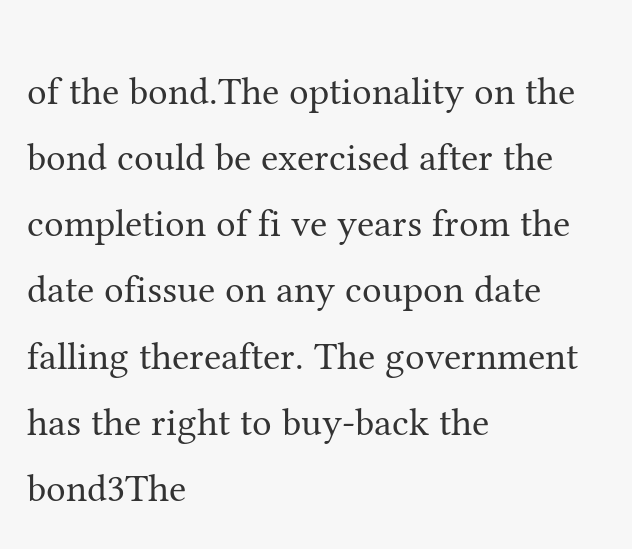of the bond.The optionality on the bond could be exercised after the completion of fi ve years from the date ofissue on any coupon date falling thereafter. The government has the right to buy-back the bond3The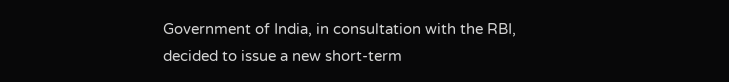Government of India, in consultation with the RBI, decided to issue a new short-term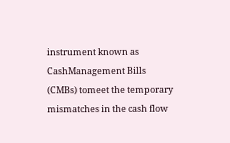instrument known as CashManagement Bills (CMBs) tomeet the temporary mismatches in the cash flow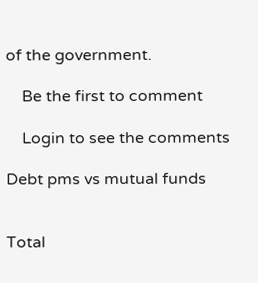of the government.

    Be the first to comment

    Login to see the comments

Debt pms vs mutual funds


Total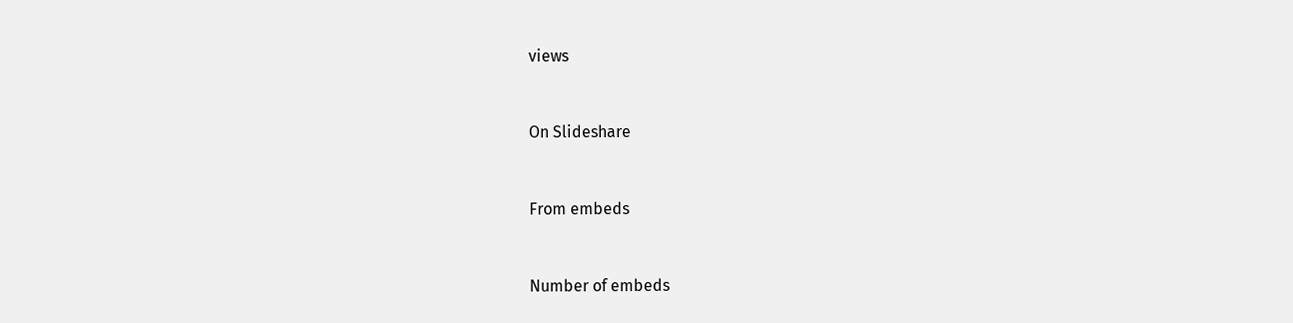views


On Slideshare


From embeds


Number of embeds